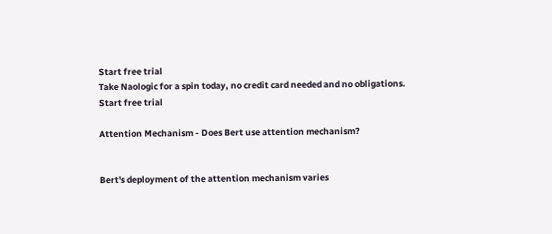Start free trial
Take Naologic for a spin today, no credit card needed and no obligations.
Start free trial

Attention Mechanism - Does Bert use attention mechanism?


Bert's deployment of the attention mechanism varies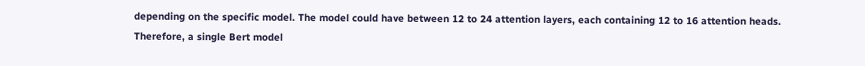depending on the specific model. The model could have between 12 to 24 attention layers, each containing 12 to 16 attention heads. Therefore, a single Bert model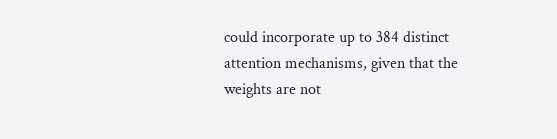could incorporate up to 384 distinct attention mechanisms, given that the weights are not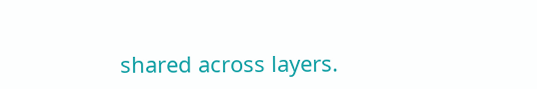shared across layers.